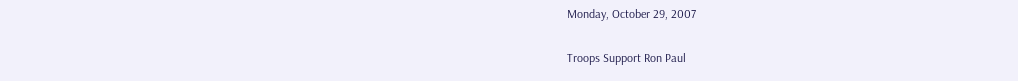Monday, October 29, 2007

Troops Support Ron Paul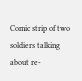Comic strip of two soldiers talking about re-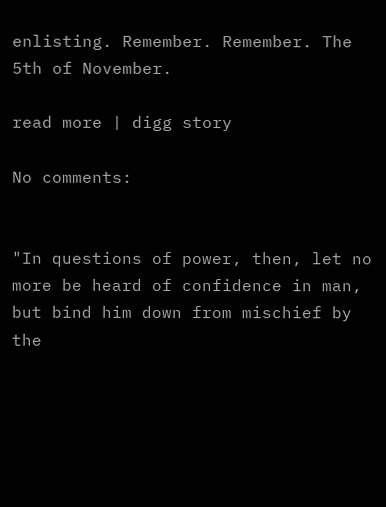enlisting. Remember. Remember. The 5th of November.

read more | digg story

No comments:


"In questions of power, then, let no more be heard of confidence in man, but bind him down from mischief by the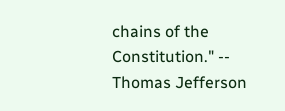chains of the Constitution." -- Thomas Jefferson